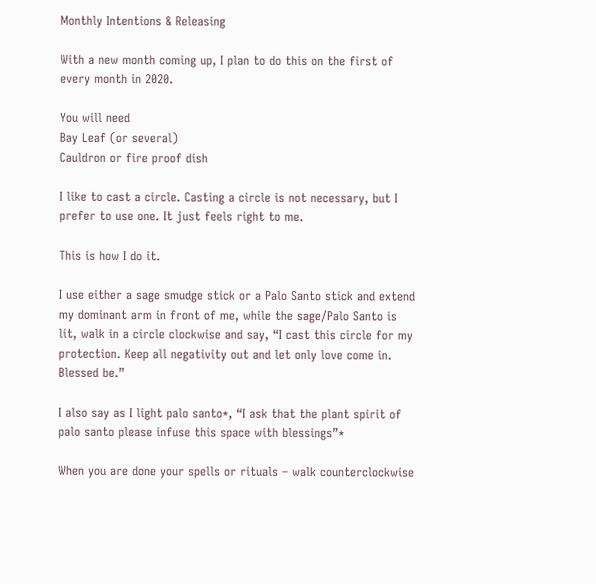Monthly Intentions & Releasing

With a new month coming up, I plan to do this on the first of every month in 2020.

You will need
Bay Leaf (or several)
Cauldron or fire proof dish

I like to cast a circle. Casting a circle is not necessary, but I prefer to use one. It just feels right to me.

This is how I do it.

I use either a sage smudge stick or a Palo Santo stick and extend my dominant arm in front of me, while the sage/Palo Santo is lit, walk in a circle clockwise and say, “I cast this circle for my protection. Keep all negativity out and let only love come in. Blessed be.”

I also say as I light palo santo*, “I ask that the plant spirit of palo santo please infuse this space with blessings”*

When you are done your spells or rituals – walk counterclockwise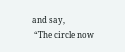and say,
 “The circle now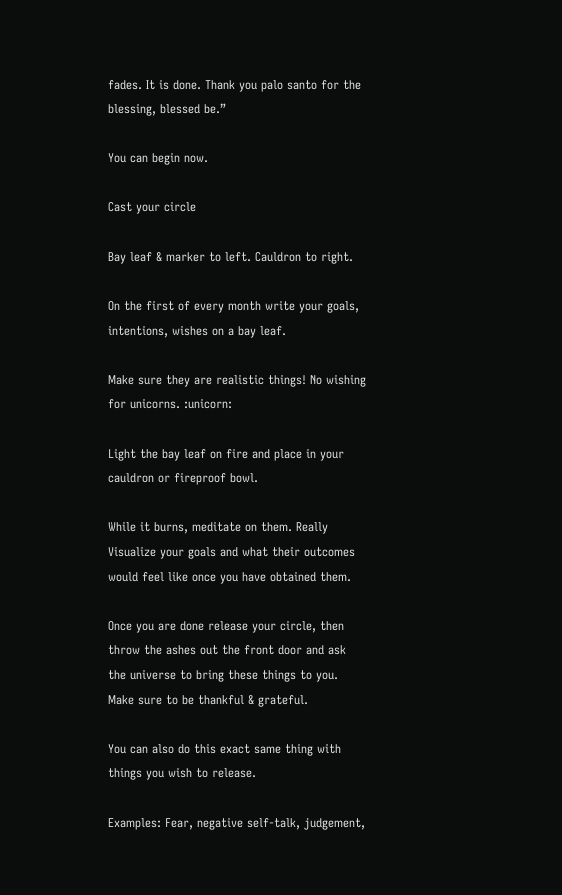fades. It is done. Thank you palo santo for the blessing, blessed be.”

You can begin now.

Cast your circle

Bay leaf & marker to left. Cauldron to right.

On the first of every month write your goals, intentions, wishes on a bay leaf.

Make sure they are realistic things! No wishing for unicorns. :unicorn:

Light the bay leaf on fire and place in your cauldron or fireproof bowl.

While it burns, meditate on them. Really Visualize your goals and what their outcomes would feel like once you have obtained them.

Once you are done release your circle, then throw the ashes out the front door and ask the universe to bring these things to you. Make sure to be thankful & grateful.

You can also do this exact same thing with things you wish to release.

Examples: Fear, negative self-talk, judgement,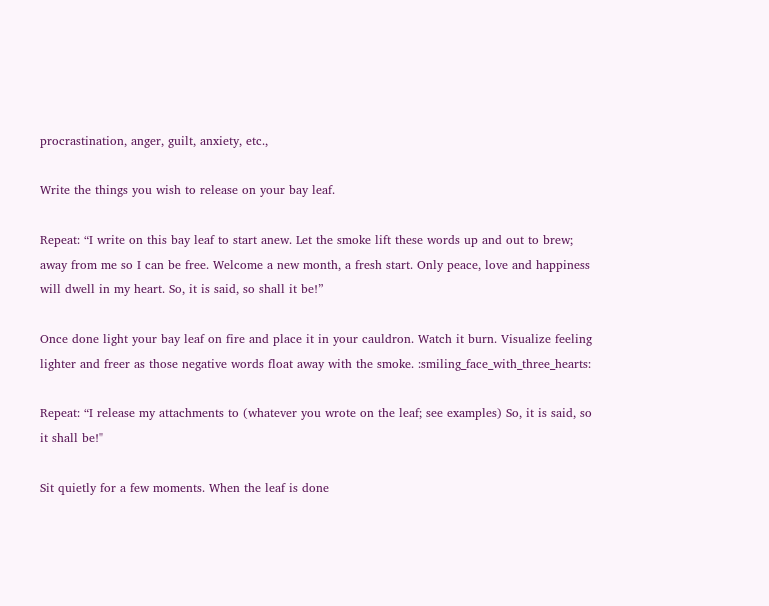procrastination, anger, guilt, anxiety, etc.,

Write the things you wish to release on your bay leaf.

Repeat: “I write on this bay leaf to start anew. Let the smoke lift these words up and out to brew; away from me so I can be free. Welcome a new month, a fresh start. Only peace, love and happiness will dwell in my heart. So, it is said, so shall it be!”

Once done light your bay leaf on fire and place it in your cauldron. Watch it burn. Visualize feeling lighter and freer as those negative words float away with the smoke. :smiling_face_with_three_hearts:

Repeat: “I release my attachments to (whatever you wrote on the leaf; see examples) So, it is said, so it shall be!"

Sit quietly for a few moments. When the leaf is done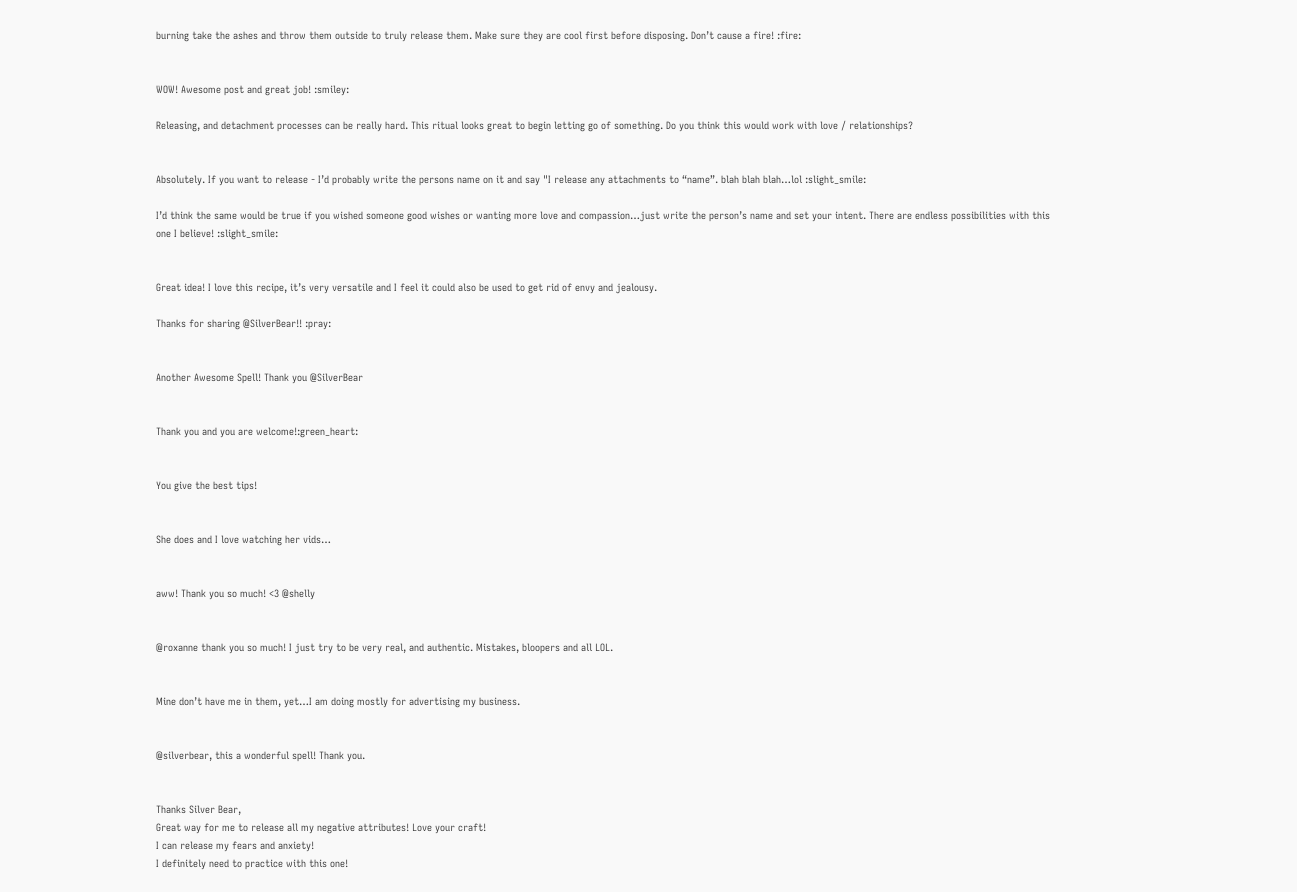burning take the ashes and throw them outside to truly release them. Make sure they are cool first before disposing. Don’t cause a fire! :fire:


WOW! Awesome post and great job! :smiley:

Releasing, and detachment processes can be really hard. This ritual looks great to begin letting go of something. Do you think this would work with love / relationships?


Absolutely. If you want to release - I’d probably write the persons name on it and say "I release any attachments to “name”. blah blah blah…lol :slight_smile:

I’d think the same would be true if you wished someone good wishes or wanting more love and compassion…just write the person’s name and set your intent. There are endless possibilities with this one I believe! :slight_smile:


Great idea! I love this recipe, it’s very versatile and I feel it could also be used to get rid of envy and jealousy.

Thanks for sharing @SilverBear!! :pray:


Another Awesome Spell! Thank you @SilverBear


Thank you and you are welcome!:green_heart:


You give the best tips!


She does and I love watching her vids…


aww! Thank you so much! <3 @shelly


@roxanne thank you so much! I just try to be very real, and authentic. Mistakes, bloopers and all LOL.


Mine don’t have me in them, yet…I am doing mostly for advertising my business.


@silverbear, this a wonderful spell! Thank you.


Thanks Silver Bear,
Great way for me to release all my negative attributes! Love your craft!
I can release my fears and anxiety!
I definitely need to practice with this one!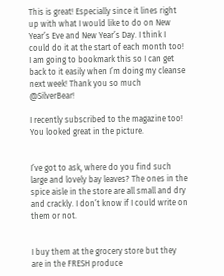This is great! Especially since it lines right up with what I would like to do on New Year’s Eve and New Year’s Day. I think I could do it at the start of each month too! I am going to bookmark this so I can get back to it easily when I’m doing my cleanse next week! Thank you so much @SilverBear!

I recently subscribed to the magazine too! You looked great in the picture.


I’ve got to ask, where do you find such large and lovely bay leaves? The ones in the spice aisle in the store are all small and dry and crackly. I don’t know if I could write on them or not.


I buy them at the grocery store but they are in the FRESH produce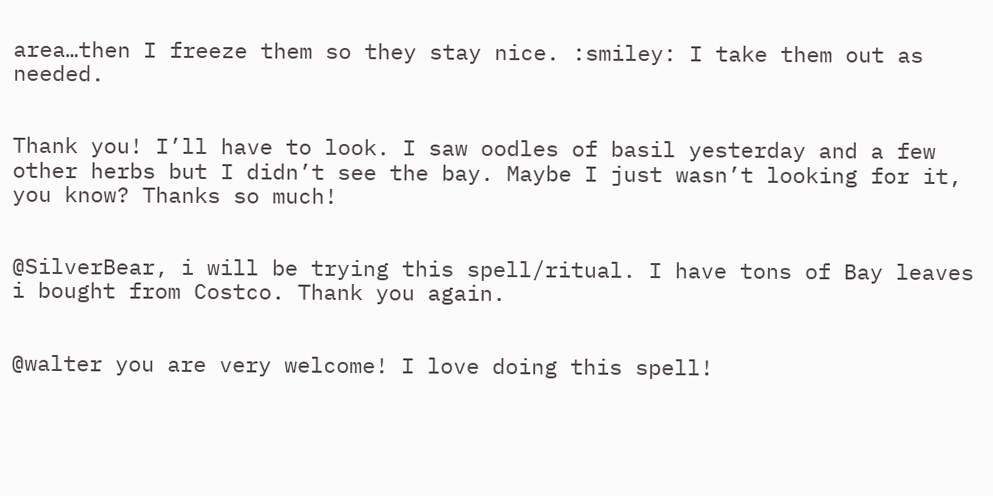area…then I freeze them so they stay nice. :smiley: I take them out as needed.


Thank you! I’ll have to look. I saw oodles of basil yesterday and a few other herbs but I didn’t see the bay. Maybe I just wasn’t looking for it, you know? Thanks so much!


@SilverBear, i will be trying this spell/ritual. I have tons of Bay leaves i bought from Costco. Thank you again.


@walter you are very welcome! I love doing this spell!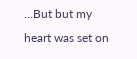…But but my heart was set on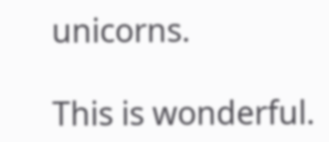unicorns.

This is wonderful.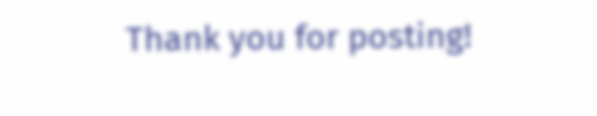Thank you for posting!